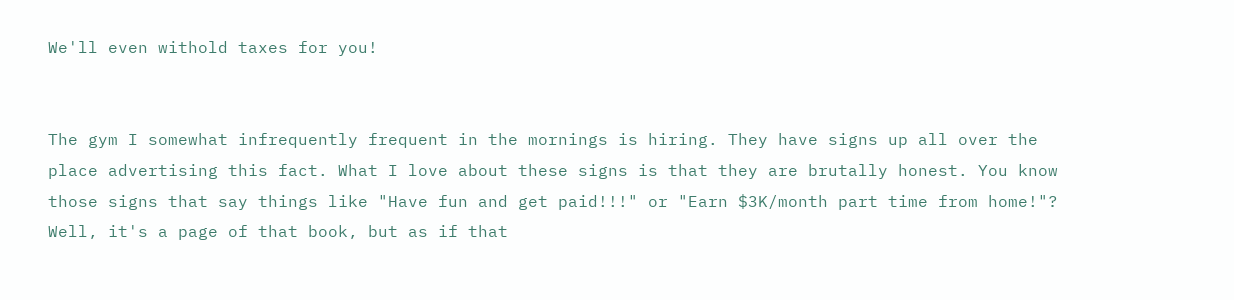We'll even withold taxes for you!


The gym I somewhat infrequently frequent in the mornings is hiring. They have signs up all over the place advertising this fact. What I love about these signs is that they are brutally honest. You know those signs that say things like "Have fun and get paid!!!" or "Earn $3K/month part time from home!"? Well, it's a page of that book, but as if that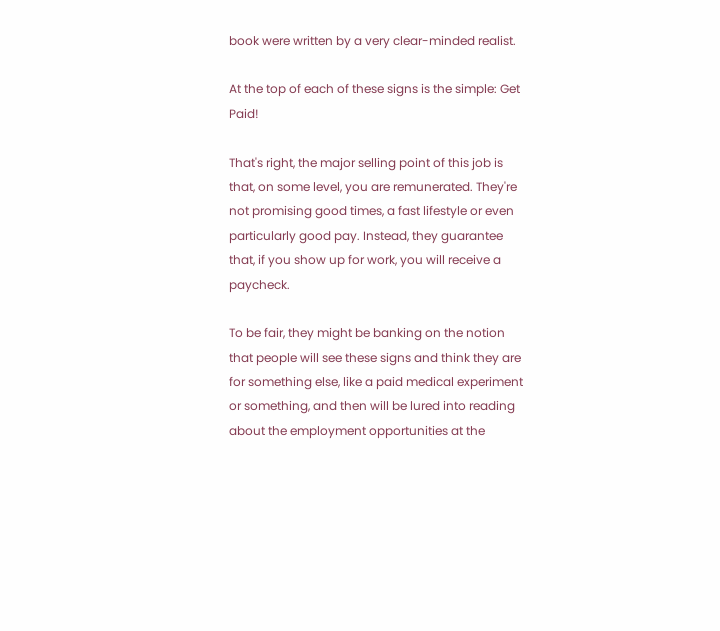book were written by a very clear-minded realist.

At the top of each of these signs is the simple: Get Paid!

That's right, the major selling point of this job is that, on some level, you are remunerated. They're not promising good times, a fast lifestyle or even particularly good pay. Instead, they guarantee that, if you show up for work, you will receive a paycheck.

To be fair, they might be banking on the notion that people will see these signs and think they are for something else, like a paid medical experiment or something, and then will be lured into reading about the employment opportunities at the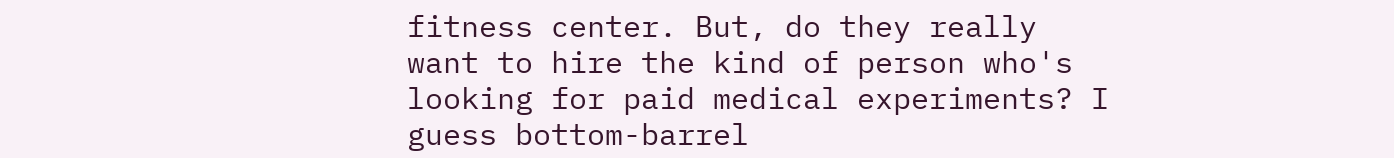fitness center. But, do they really want to hire the kind of person who's looking for paid medical experiments? I guess bottom-barrel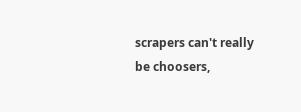scrapers can't really be choosers,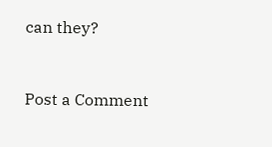can they?


Post a Comment